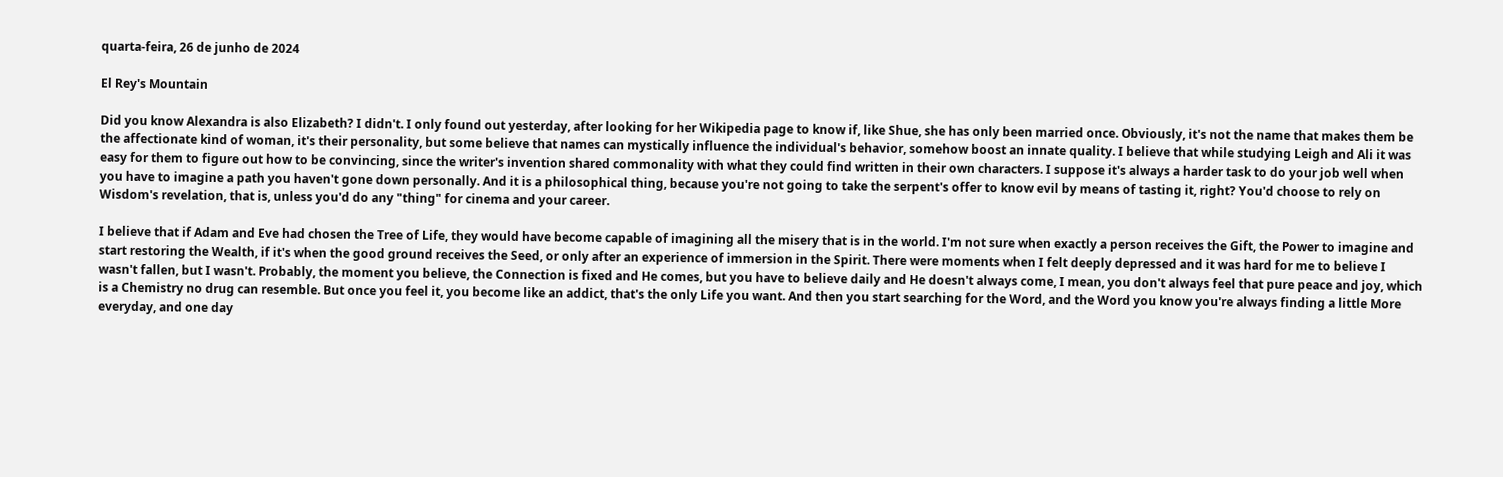quarta-feira, 26 de junho de 2024

El Rey's Mountain

Did you know Alexandra is also Elizabeth? I didn't. I only found out yesterday, after looking for her Wikipedia page to know if, like Shue, she has only been married once. Obviously, it's not the name that makes them be the affectionate kind of woman, it's their personality, but some believe that names can mystically influence the individual's behavior, somehow boost an innate quality. I believe that while studying Leigh and Ali it was easy for them to figure out how to be convincing, since the writer's invention shared commonality with what they could find written in their own characters. I suppose it's always a harder task to do your job well when you have to imagine a path you haven't gone down personally. And it is a philosophical thing, because you're not going to take the serpent's offer to know evil by means of tasting it, right? You'd choose to rely on Wisdom's revelation, that is, unless you'd do any "thing" for cinema and your career.

I believe that if Adam and Eve had chosen the Tree of Life, they would have become capable of imagining all the misery that is in the world. I'm not sure when exactly a person receives the Gift, the Power to imagine and start restoring the Wealth, if it's when the good ground receives the Seed, or only after an experience of immersion in the Spirit. There were moments when I felt deeply depressed and it was hard for me to believe I wasn't fallen, but I wasn't. Probably, the moment you believe, the Connection is fixed and He comes, but you have to believe daily and He doesn't always come, I mean, you don't always feel that pure peace and joy, which is a Chemistry no drug can resemble. But once you feel it, you become like an addict, that's the only Life you want. And then you start searching for the Word, and the Word you know you're always finding a little More everyday, and one day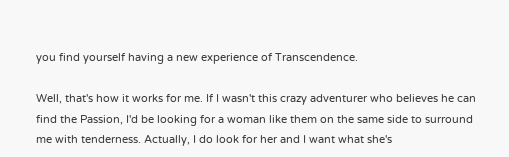you find yourself having a new experience of Transcendence.

Well, that's how it works for me. If I wasn't this crazy adventurer who believes he can find the Passion, I'd be looking for a woman like them on the same side to surround me with tenderness. Actually, I do look for her and I want what she's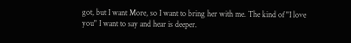got, but I want More, so I want to bring her with me. The kind of "I love you" I want to say and hear is deeper.